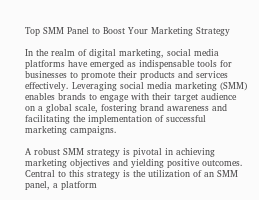Top SMM Panel to Boost Your Marketing Strategy

In the realm of digital marketing, social media platforms have emerged as indispensable tools for businesses to promote their products and services effectively. Leveraging social media marketing (SMM) enables brands to engage with their target audience on a global scale, fostering brand awareness and facilitating the implementation of successful marketing campaigns.

A robust SMM strategy is pivotal in achieving marketing objectives and yielding positive outcomes. Central to this strategy is the utilization of an SMM panel, a platform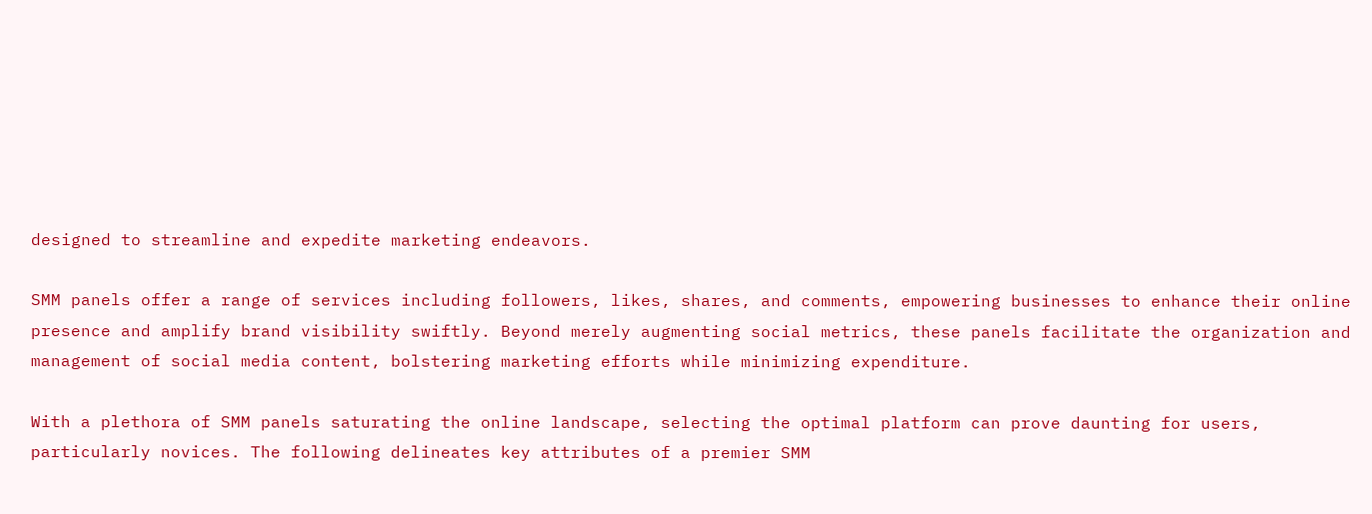designed to streamline and expedite marketing endeavors.

SMM panels offer a range of services including followers, likes, shares, and comments, empowering businesses to enhance their online presence and amplify brand visibility swiftly. Beyond merely augmenting social metrics, these panels facilitate the organization and management of social media content, bolstering marketing efforts while minimizing expenditure.

With a plethora of SMM panels saturating the online landscape, selecting the optimal platform can prove daunting for users, particularly novices. The following delineates key attributes of a premier SMM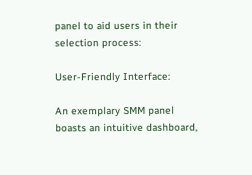panel to aid users in their selection process:

User-Friendly Interface:

An exemplary SMM panel boasts an intuitive dashboard,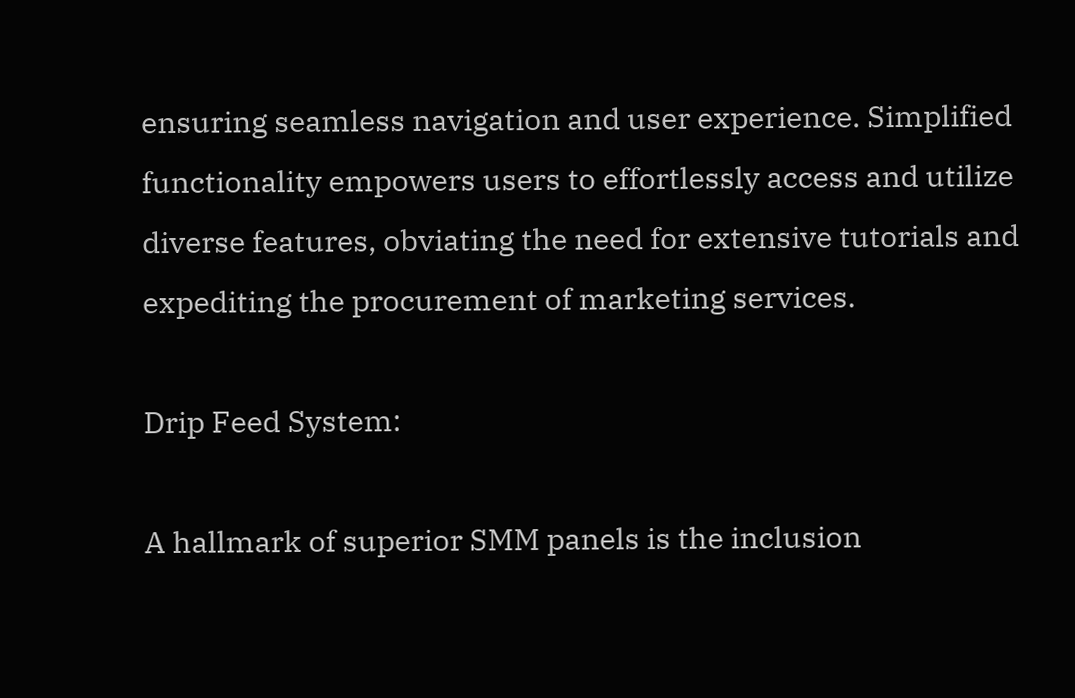ensuring seamless navigation and user experience. Simplified functionality empowers users to effortlessly access and utilize diverse features, obviating the need for extensive tutorials and expediting the procurement of marketing services.

Drip Feed System:

A hallmark of superior SMM panels is the inclusion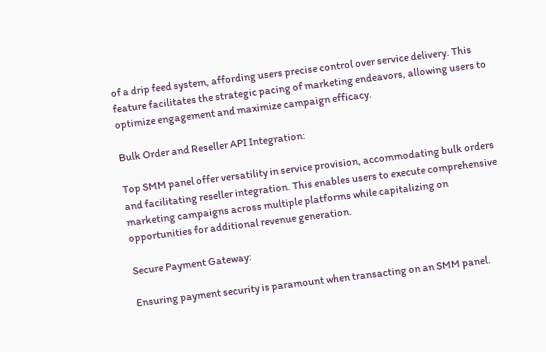of a drip feed system, affording users precise control over service delivery. This feature facilitates the strategic pacing of marketing endeavors, allowing users to optimize engagement and maximize campaign efficacy.

Bulk Order and Reseller API Integration:

Top SMM panel offer versatility in service provision, accommodating bulk orders and facilitating reseller integration. This enables users to execute comprehensive marketing campaigns across multiple platforms while capitalizing on opportunities for additional revenue generation.

Secure Payment Gateway:

Ensuring payment security is paramount when transacting on an SMM panel.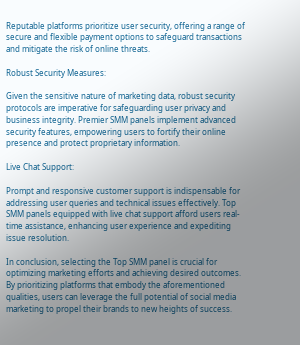Reputable platforms prioritize user security, offering a range of secure and flexible payment options to safeguard transactions and mitigate the risk of online threats.

Robust Security Measures:

Given the sensitive nature of marketing data, robust security protocols are imperative for safeguarding user privacy and business integrity. Premier SMM panels implement advanced security features, empowering users to fortify their online presence and protect proprietary information.

Live Chat Support:

Prompt and responsive customer support is indispensable for addressing user queries and technical issues effectively. Top SMM panels equipped with live chat support afford users real-time assistance, enhancing user experience and expediting issue resolution.

In conclusion, selecting the Top SMM panel is crucial for optimizing marketing efforts and achieving desired outcomes. By prioritizing platforms that embody the aforementioned qualities, users can leverage the full potential of social media marketing to propel their brands to new heights of success.